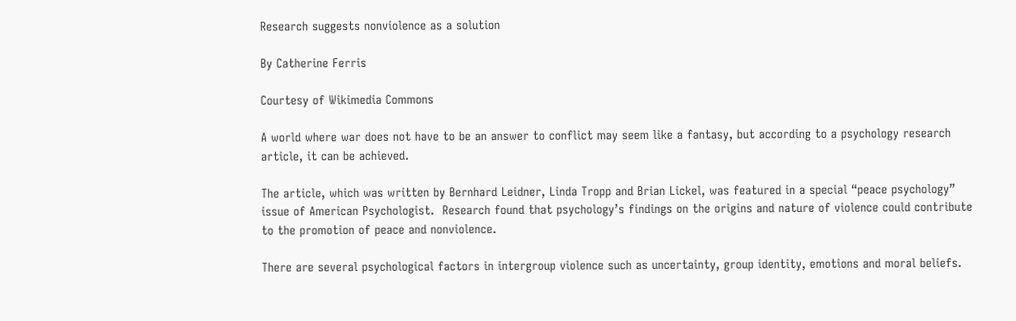Research suggests nonviolence as a solution

By Catherine Ferris

Courtesy of Wikimedia Commons

A world where war does not have to be an answer to conflict may seem like a fantasy, but according to a psychology research article, it can be achieved.

The article, which was written by Bernhard Leidner, Linda Tropp and Brian Lickel, was featured in a special “peace psychology” issue of American Psychologist.  Research found that psychology’s findings on the origins and nature of violence could contribute to the promotion of peace and nonviolence.

There are several psychological factors in intergroup violence such as uncertainty, group identity, emotions and moral beliefs.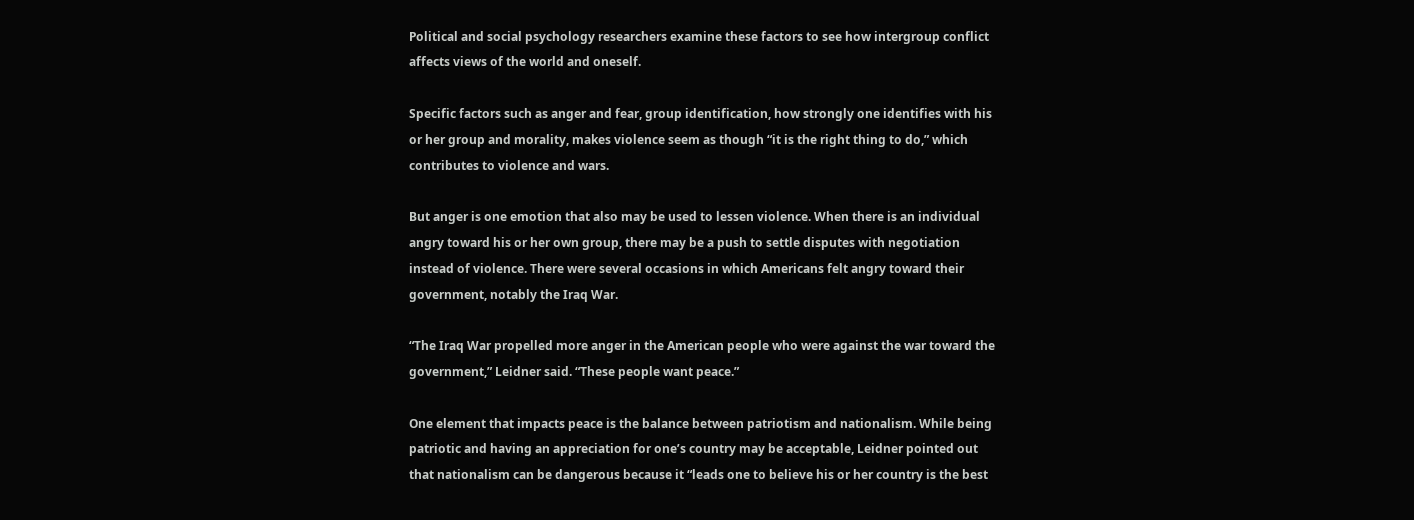Political and social psychology researchers examine these factors to see how intergroup conflict affects views of the world and oneself.

Specific factors such as anger and fear, group identification, how strongly one identifies with his or her group and morality, makes violence seem as though “it is the right thing to do,” which contributes to violence and wars.

But anger is one emotion that also may be used to lessen violence. When there is an individual angry toward his or her own group, there may be a push to settle disputes with negotiation instead of violence. There were several occasions in which Americans felt angry toward their government, notably the Iraq War.

“The Iraq War propelled more anger in the American people who were against the war toward the government,” Leidner said. “These people want peace.”

One element that impacts peace is the balance between patriotism and nationalism. While being patriotic and having an appreciation for one’s country may be acceptable, Leidner pointed out that nationalism can be dangerous because it “leads one to believe his or her country is the best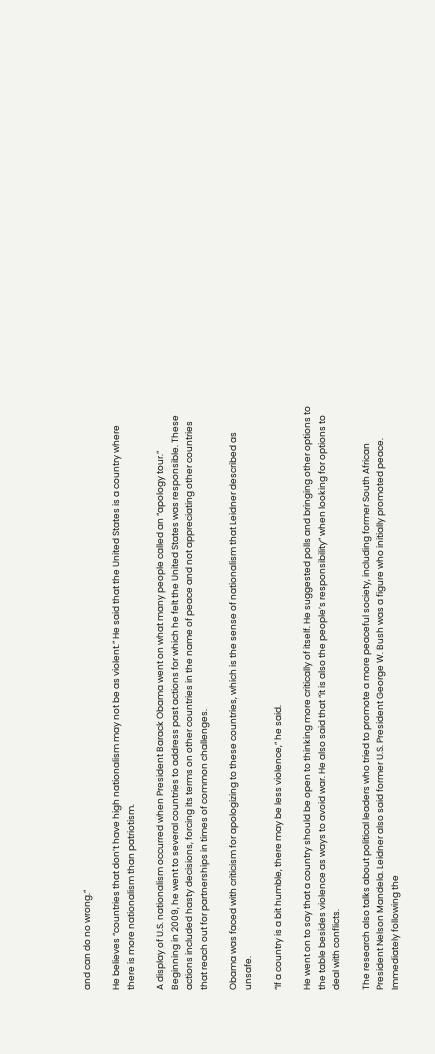and can do no wrong.”

He believes “countries that don’t have high nationalism may not be as violent.” He said that the United States is a country where there is more nationalism than patriotism.

A display of U.S. nationalism occurred when President Barack Obama went on what many people called an “apology tour.” Beginning in 2009, he went to several countries to address past actions for which he felt the United States was responsible. These actions included hasty decisions, forcing its terms on other countries in the name of peace and not appreciating other countries that reach out for partnerships in times of common challenges.

Obama was faced with criticism for apologizing to these countries, which is the sense of nationalism that Leidner described as unsafe.

“If a country is a bit humble, there may be less violence,” he said.

He went on to say that a country should be open to thinking more critically of itself. He suggested polls and bringing other options to the table besides violence as ways to avoid war. He also said that “it is also the people’s responsibility” when looking for options to deal with conflicts.

The research also talks about political leaders who tried to promote a more peaceful society, including former South African President Nelson Mandela. Leidner also said former U.S. President George W. Bush was a figure who initially promoted peace.  Immediately following the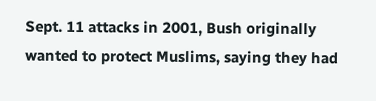Sept. 11 attacks in 2001, Bush originally wanted to protect Muslims, saying they had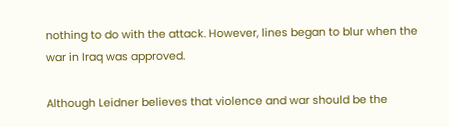nothing to do with the attack. However, lines began to blur when the war in Iraq was approved.

Although Leidner believes that violence and war should be the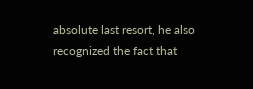absolute last resort, he also recognized the fact that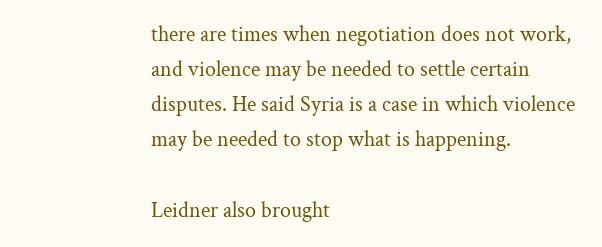there are times when negotiation does not work, and violence may be needed to settle certain disputes. He said Syria is a case in which violence may be needed to stop what is happening.

Leidner also brought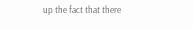up the fact that there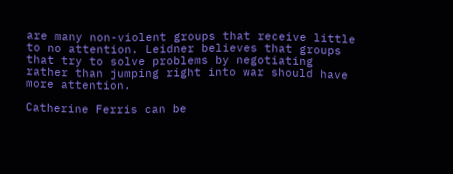are many non-violent groups that receive little to no attention. Leidner believes that groups that try to solve problems by negotiating rather than jumping right into war should have more attention.

Catherine Ferris can be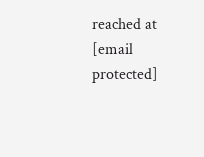reached at [email protected]